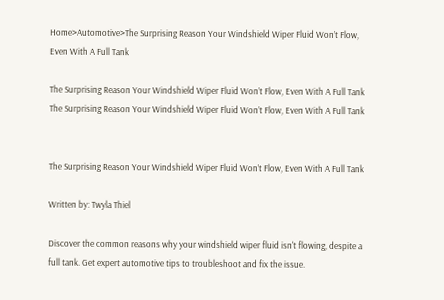Home>Automotive>The Surprising Reason Your Windshield Wiper Fluid Won’t Flow, Even With A Full Tank

The Surprising Reason Your Windshield Wiper Fluid Won’t Flow, Even With A Full Tank The Surprising Reason Your Windshield Wiper Fluid Won’t Flow, Even With A Full Tank


The Surprising Reason Your Windshield Wiper Fluid Won’t Flow, Even With A Full Tank

Written by: Twyla Thiel

Discover the common reasons why your windshield wiper fluid isn't flowing, despite a full tank. Get expert automotive tips to troubleshoot and fix the issue.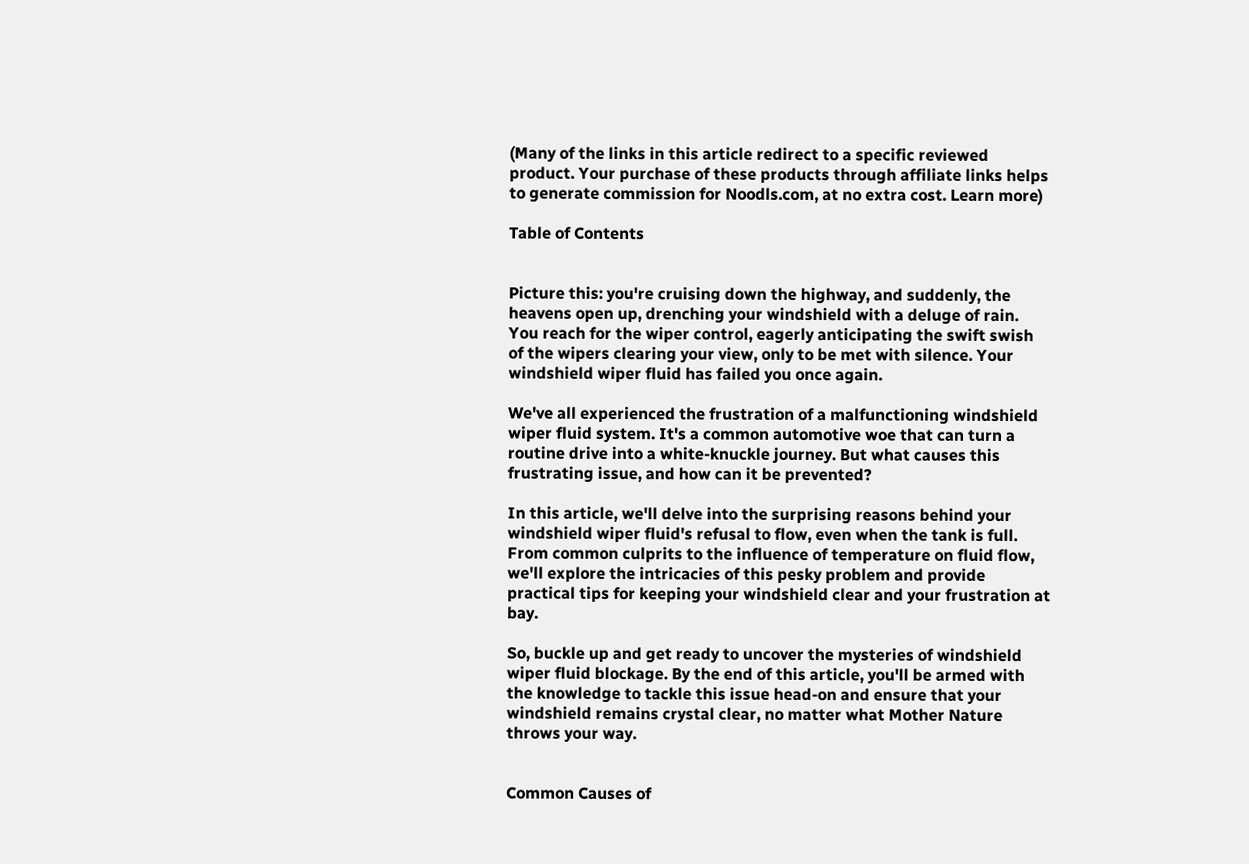(Many of the links in this article redirect to a specific reviewed product. Your purchase of these products through affiliate links helps to generate commission for Noodls.com, at no extra cost. Learn more)

Table of Contents


Picture this: you're cruising down the highway, and suddenly, the heavens open up, drenching your windshield with a deluge of rain. You reach for the wiper control, eagerly anticipating the swift swish of the wipers clearing your view, only to be met with silence. Your windshield wiper fluid has failed you once again.

We've all experienced the frustration of a malfunctioning windshield wiper fluid system. It's a common automotive woe that can turn a routine drive into a white-knuckle journey. But what causes this frustrating issue, and how can it be prevented?

In this article, we'll delve into the surprising reasons behind your windshield wiper fluid's refusal to flow, even when the tank is full. From common culprits to the influence of temperature on fluid flow, we'll explore the intricacies of this pesky problem and provide practical tips for keeping your windshield clear and your frustration at bay.

So, buckle up and get ready to uncover the mysteries of windshield wiper fluid blockage. By the end of this article, you'll be armed with the knowledge to tackle this issue head-on and ensure that your windshield remains crystal clear, no matter what Mother Nature throws your way.


Common Causes of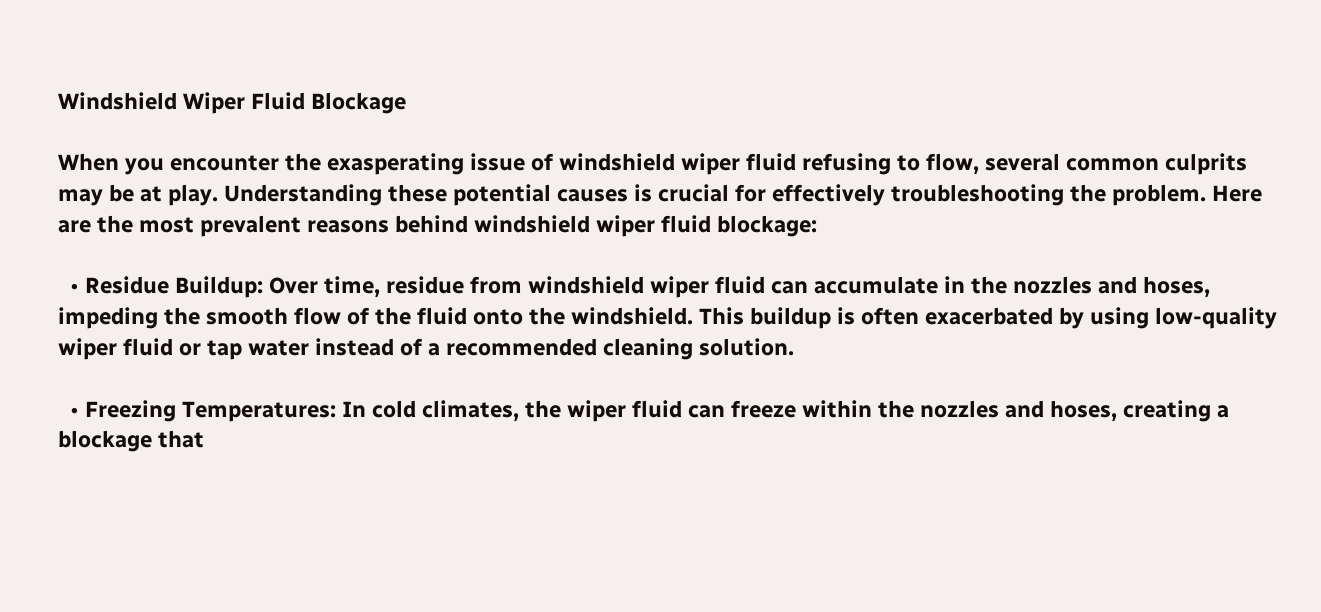Windshield Wiper Fluid Blockage

When you encounter the exasperating issue of windshield wiper fluid refusing to flow, several common culprits may be at play. Understanding these potential causes is crucial for effectively troubleshooting the problem. Here are the most prevalent reasons behind windshield wiper fluid blockage:

  • Residue Buildup: Over time, residue from windshield wiper fluid can accumulate in the nozzles and hoses, impeding the smooth flow of the fluid onto the windshield. This buildup is often exacerbated by using low-quality wiper fluid or tap water instead of a recommended cleaning solution.

  • Freezing Temperatures: In cold climates, the wiper fluid can freeze within the nozzles and hoses, creating a blockage that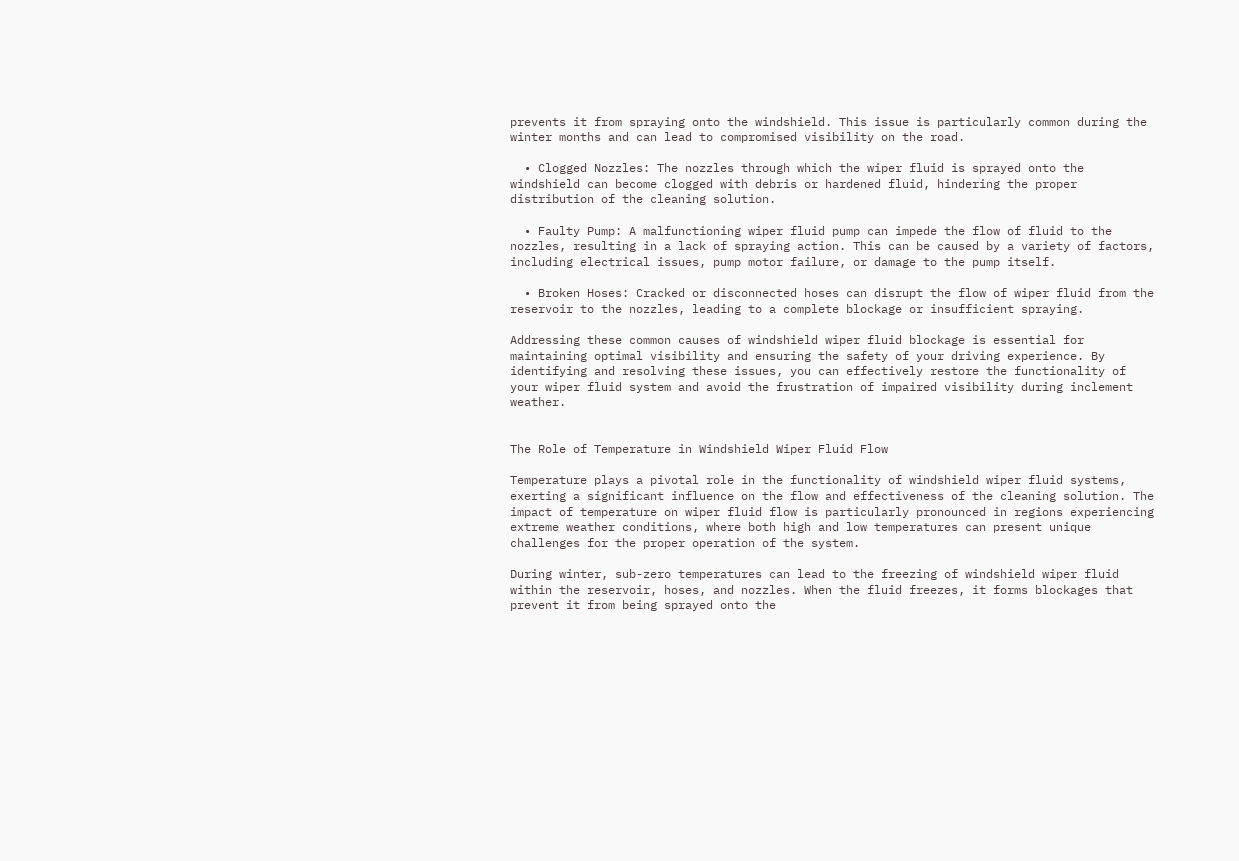prevents it from spraying onto the windshield. This issue is particularly common during the winter months and can lead to compromised visibility on the road.

  • Clogged Nozzles: The nozzles through which the wiper fluid is sprayed onto the windshield can become clogged with debris or hardened fluid, hindering the proper distribution of the cleaning solution.

  • Faulty Pump: A malfunctioning wiper fluid pump can impede the flow of fluid to the nozzles, resulting in a lack of spraying action. This can be caused by a variety of factors, including electrical issues, pump motor failure, or damage to the pump itself.

  • Broken Hoses: Cracked or disconnected hoses can disrupt the flow of wiper fluid from the reservoir to the nozzles, leading to a complete blockage or insufficient spraying.

Addressing these common causes of windshield wiper fluid blockage is essential for maintaining optimal visibility and ensuring the safety of your driving experience. By identifying and resolving these issues, you can effectively restore the functionality of your wiper fluid system and avoid the frustration of impaired visibility during inclement weather.


The Role of Temperature in Windshield Wiper Fluid Flow

Temperature plays a pivotal role in the functionality of windshield wiper fluid systems, exerting a significant influence on the flow and effectiveness of the cleaning solution. The impact of temperature on wiper fluid flow is particularly pronounced in regions experiencing extreme weather conditions, where both high and low temperatures can present unique challenges for the proper operation of the system.

During winter, sub-zero temperatures can lead to the freezing of windshield wiper fluid within the reservoir, hoses, and nozzles. When the fluid freezes, it forms blockages that prevent it from being sprayed onto the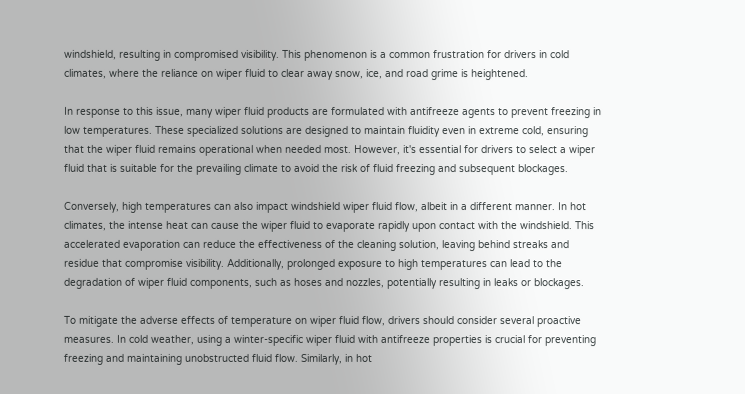windshield, resulting in compromised visibility. This phenomenon is a common frustration for drivers in cold climates, where the reliance on wiper fluid to clear away snow, ice, and road grime is heightened.

In response to this issue, many wiper fluid products are formulated with antifreeze agents to prevent freezing in low temperatures. These specialized solutions are designed to maintain fluidity even in extreme cold, ensuring that the wiper fluid remains operational when needed most. However, it's essential for drivers to select a wiper fluid that is suitable for the prevailing climate to avoid the risk of fluid freezing and subsequent blockages.

Conversely, high temperatures can also impact windshield wiper fluid flow, albeit in a different manner. In hot climates, the intense heat can cause the wiper fluid to evaporate rapidly upon contact with the windshield. This accelerated evaporation can reduce the effectiveness of the cleaning solution, leaving behind streaks and residue that compromise visibility. Additionally, prolonged exposure to high temperatures can lead to the degradation of wiper fluid components, such as hoses and nozzles, potentially resulting in leaks or blockages.

To mitigate the adverse effects of temperature on wiper fluid flow, drivers should consider several proactive measures. In cold weather, using a winter-specific wiper fluid with antifreeze properties is crucial for preventing freezing and maintaining unobstructed fluid flow. Similarly, in hot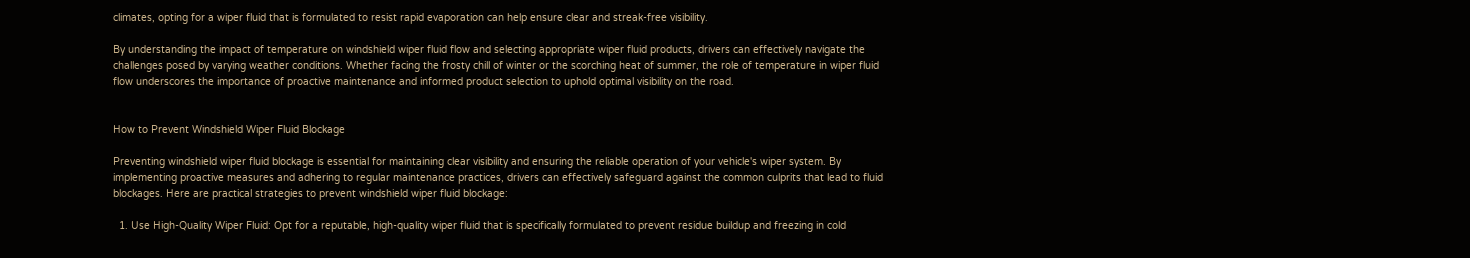climates, opting for a wiper fluid that is formulated to resist rapid evaporation can help ensure clear and streak-free visibility.

By understanding the impact of temperature on windshield wiper fluid flow and selecting appropriate wiper fluid products, drivers can effectively navigate the challenges posed by varying weather conditions. Whether facing the frosty chill of winter or the scorching heat of summer, the role of temperature in wiper fluid flow underscores the importance of proactive maintenance and informed product selection to uphold optimal visibility on the road.


How to Prevent Windshield Wiper Fluid Blockage

Preventing windshield wiper fluid blockage is essential for maintaining clear visibility and ensuring the reliable operation of your vehicle's wiper system. By implementing proactive measures and adhering to regular maintenance practices, drivers can effectively safeguard against the common culprits that lead to fluid blockages. Here are practical strategies to prevent windshield wiper fluid blockage:

  1. Use High-Quality Wiper Fluid: Opt for a reputable, high-quality wiper fluid that is specifically formulated to prevent residue buildup and freezing in cold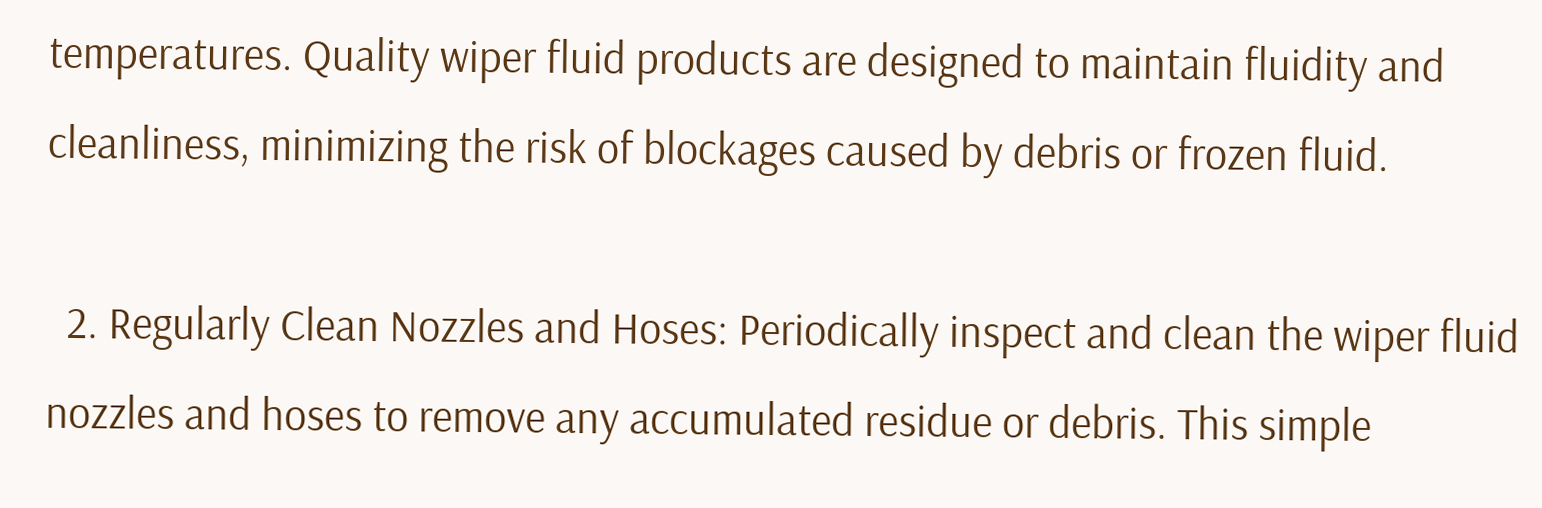temperatures. Quality wiper fluid products are designed to maintain fluidity and cleanliness, minimizing the risk of blockages caused by debris or frozen fluid.

  2. Regularly Clean Nozzles and Hoses: Periodically inspect and clean the wiper fluid nozzles and hoses to remove any accumulated residue or debris. This simple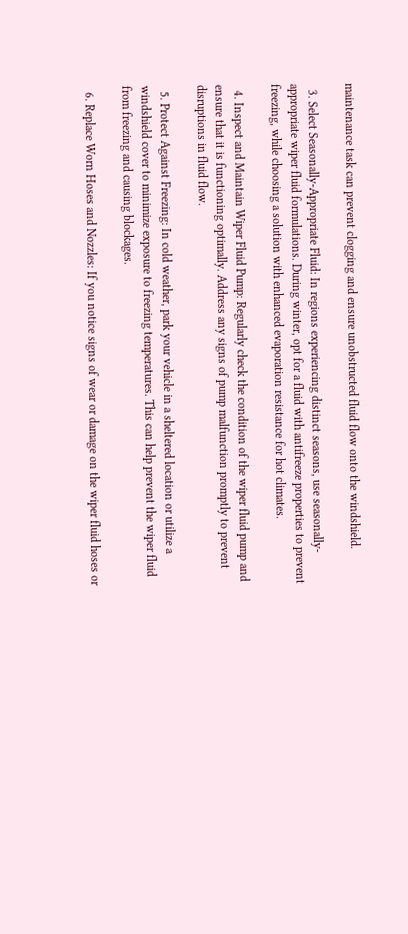maintenance task can prevent clogging and ensure unobstructed fluid flow onto the windshield.

  3. Select Seasonally-Appropriate Fluid: In regions experiencing distinct seasons, use seasonally-appropriate wiper fluid formulations. During winter, opt for a fluid with antifreeze properties to prevent freezing, while choosing a solution with enhanced evaporation resistance for hot climates.

  4. Inspect and Maintain Wiper Fluid Pump: Regularly check the condition of the wiper fluid pump and ensure that it is functioning optimally. Address any signs of pump malfunction promptly to prevent disruptions in fluid flow.

  5. Protect Against Freezing: In cold weather, park your vehicle in a sheltered location or utilize a windshield cover to minimize exposure to freezing temperatures. This can help prevent the wiper fluid from freezing and causing blockages.

  6. Replace Worn Hoses and Nozzles: If you notice signs of wear or damage on the wiper fluid hoses or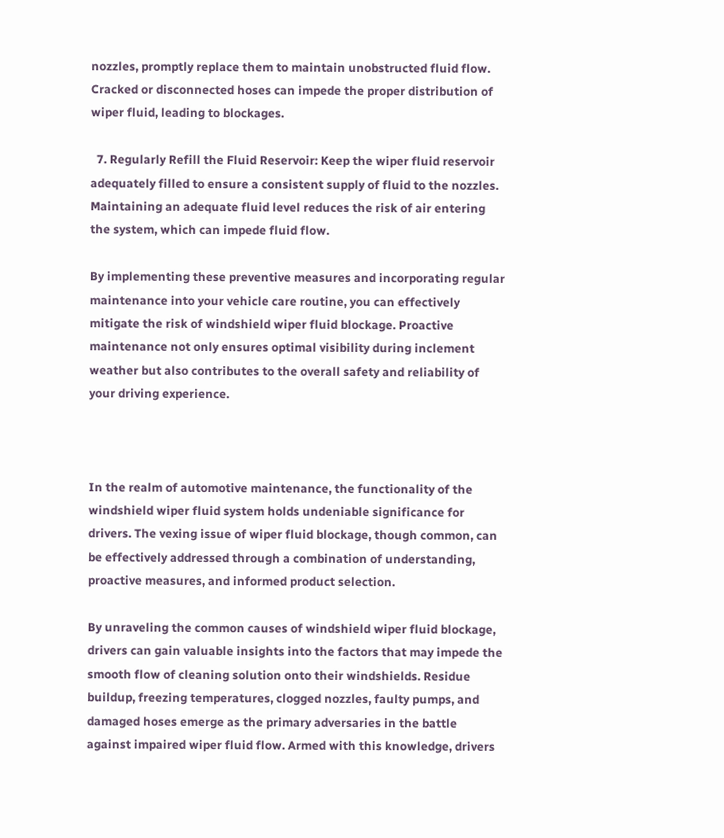nozzles, promptly replace them to maintain unobstructed fluid flow. Cracked or disconnected hoses can impede the proper distribution of wiper fluid, leading to blockages.

  7. Regularly Refill the Fluid Reservoir: Keep the wiper fluid reservoir adequately filled to ensure a consistent supply of fluid to the nozzles. Maintaining an adequate fluid level reduces the risk of air entering the system, which can impede fluid flow.

By implementing these preventive measures and incorporating regular maintenance into your vehicle care routine, you can effectively mitigate the risk of windshield wiper fluid blockage. Proactive maintenance not only ensures optimal visibility during inclement weather but also contributes to the overall safety and reliability of your driving experience.



In the realm of automotive maintenance, the functionality of the windshield wiper fluid system holds undeniable significance for drivers. The vexing issue of wiper fluid blockage, though common, can be effectively addressed through a combination of understanding, proactive measures, and informed product selection.

By unraveling the common causes of windshield wiper fluid blockage, drivers can gain valuable insights into the factors that may impede the smooth flow of cleaning solution onto their windshields. Residue buildup, freezing temperatures, clogged nozzles, faulty pumps, and damaged hoses emerge as the primary adversaries in the battle against impaired wiper fluid flow. Armed with this knowledge, drivers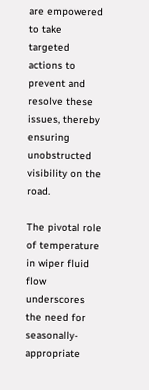are empowered to take targeted actions to prevent and resolve these issues, thereby ensuring unobstructed visibility on the road.

The pivotal role of temperature in wiper fluid flow underscores the need for seasonally-appropriate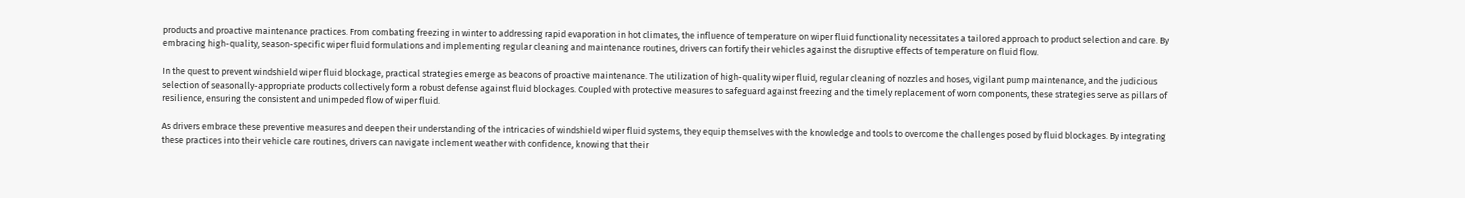products and proactive maintenance practices. From combating freezing in winter to addressing rapid evaporation in hot climates, the influence of temperature on wiper fluid functionality necessitates a tailored approach to product selection and care. By embracing high-quality, season-specific wiper fluid formulations and implementing regular cleaning and maintenance routines, drivers can fortify their vehicles against the disruptive effects of temperature on fluid flow.

In the quest to prevent windshield wiper fluid blockage, practical strategies emerge as beacons of proactive maintenance. The utilization of high-quality wiper fluid, regular cleaning of nozzles and hoses, vigilant pump maintenance, and the judicious selection of seasonally-appropriate products collectively form a robust defense against fluid blockages. Coupled with protective measures to safeguard against freezing and the timely replacement of worn components, these strategies serve as pillars of resilience, ensuring the consistent and unimpeded flow of wiper fluid.

As drivers embrace these preventive measures and deepen their understanding of the intricacies of windshield wiper fluid systems, they equip themselves with the knowledge and tools to overcome the challenges posed by fluid blockages. By integrating these practices into their vehicle care routines, drivers can navigate inclement weather with confidence, knowing that their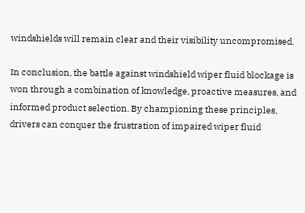windshields will remain clear and their visibility uncompromised.

In conclusion, the battle against windshield wiper fluid blockage is won through a combination of knowledge, proactive measures, and informed product selection. By championing these principles, drivers can conquer the frustration of impaired wiper fluid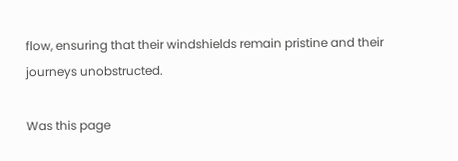flow, ensuring that their windshields remain pristine and their journeys unobstructed.

Was this page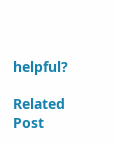helpful?

Related Post